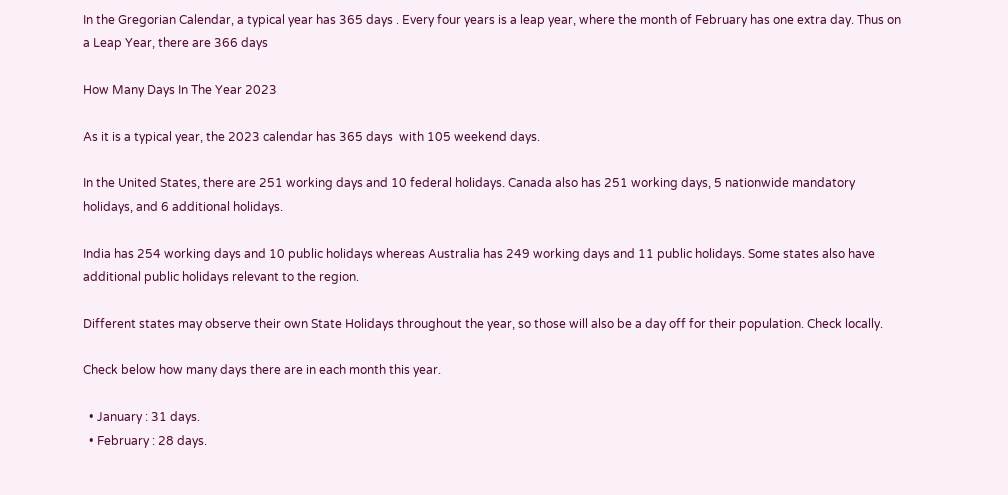In the Gregorian Calendar, a typical year has 365 days . Every four years is a leap year, where the month of February has one extra day. Thus on a Leap Year, there are 366 days

How Many Days In The Year 2023

As it is a typical year, the 2023 calendar has 365 days  with 105 weekend days.

In the United States, there are 251 working days and 10 federal holidays. Canada also has 251 working days, 5 nationwide mandatory holidays, and 6 additional holidays.

India has 254 working days and 10 public holidays whereas Australia has 249 working days and 11 public holidays. Some states also have additional public holidays relevant to the region.

Different states may observe their own State Holidays throughout the year, so those will also be a day off for their population. Check locally.

Check below how many days there are in each month this year.

  • January : 31 days.
  • February : 28 days.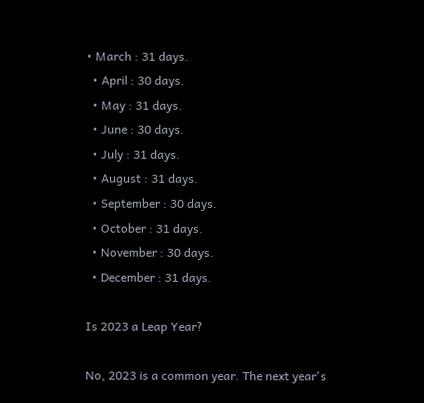• March : 31 days.
  • April : 30 days.
  • May : 31 days.
  • June : 30 days.
  • July : 31 days.
  • August : 31 days.
  • September : 30 days.
  • October : 31 days.
  • November : 30 days.
  • December : 31 days.

Is 2023 a Leap Year?

No, 2023 is a common year. The next year's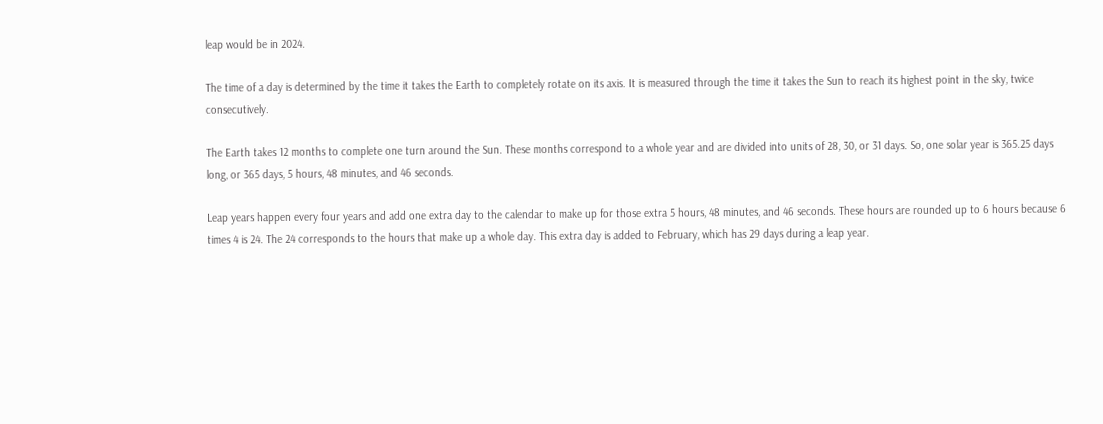leap would be in 2024.

The time of a day is determined by the time it takes the Earth to completely rotate on its axis. It is measured through the time it takes the Sun to reach its highest point in the sky, twice consecutively.

The Earth takes 12 months to complete one turn around the Sun. These months correspond to a whole year and are divided into units of 28, 30, or 31 days. So, one solar year is 365.25 days long, or 365 days, 5 hours, 48 minutes, and 46 seconds.

Leap years happen every four years and add one extra day to the calendar to make up for those extra 5 hours, 48 minutes, and 46 seconds. These hours are rounded up to 6 hours because 6 times 4 is 24. The 24 corresponds to the hours that make up a whole day. This extra day is added to February, which has 29 days during a leap year.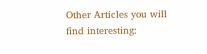Other Articles you will find interesting: